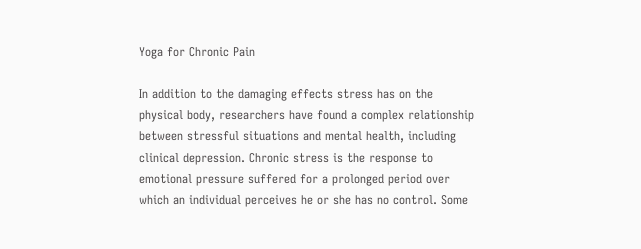Yoga for Chronic Pain

In addition to the damaging effects stress has on the physical body, researchers have found a complex relationship between stressful situations and mental health, including clinical depression. Chronic stress is the response to emotional pressure suffered for a prolonged period over which an individual perceives he or she has no control. Some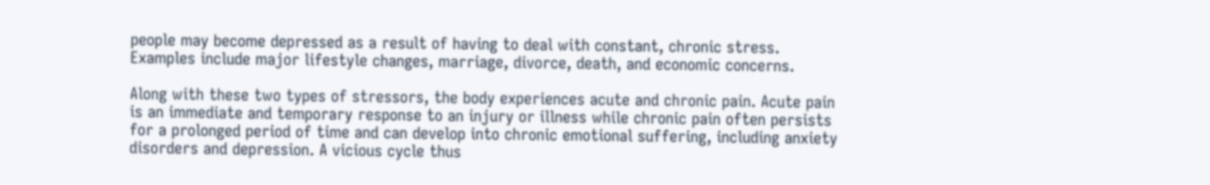people may become depressed as a result of having to deal with constant, chronic stress. Examples include major lifestyle changes, marriage, divorce, death, and economic concerns.

Along with these two types of stressors, the body experiences acute and chronic pain. Acute pain is an immediate and temporary response to an injury or illness while chronic pain often persists for a prolonged period of time and can develop into chronic emotional suffering, including anxiety disorders and depression. A vicious cycle thus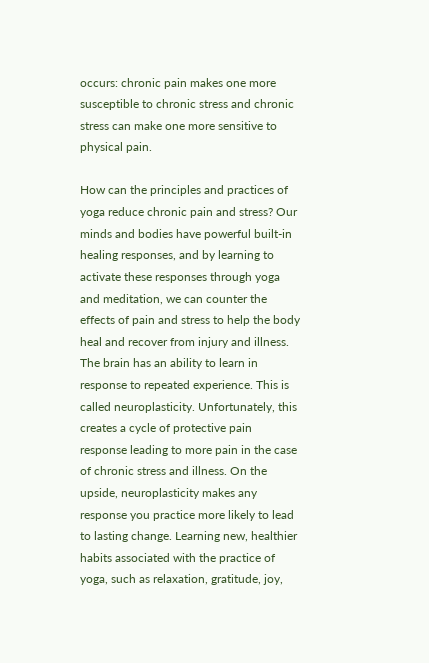occurs: chronic pain makes one more susceptible to chronic stress and chronic stress can make one more sensitive to physical pain.

How can the principles and practices of yoga reduce chronic pain and stress? Our minds and bodies have powerful built-in healing responses, and by learning to activate these responses through yoga and meditation, we can counter the effects of pain and stress to help the body heal and recover from injury and illness. The brain has an ability to learn in response to repeated experience. This is called neuroplasticity. Unfortunately, this creates a cycle of protective pain response leading to more pain in the case of chronic stress and illness. On the upside, neuroplasticity makes any response you practice more likely to lead to lasting change. Learning new, healthier habits associated with the practice of yoga, such as relaxation, gratitude, joy,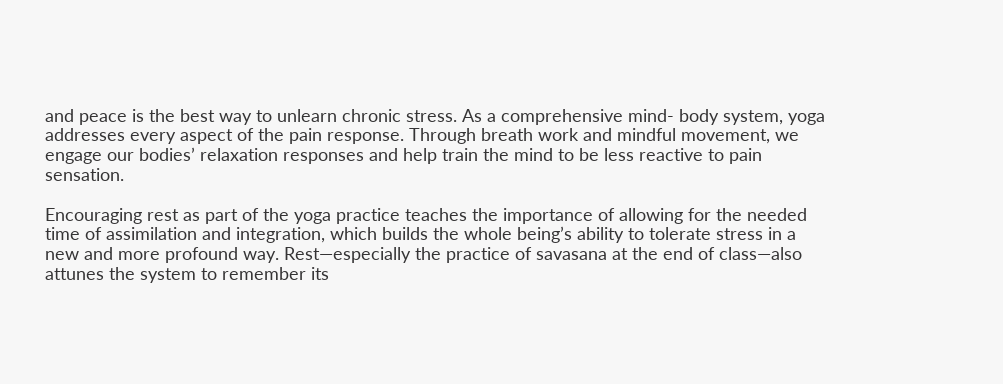and peace is the best way to unlearn chronic stress. As a comprehensive mind- body system, yoga addresses every aspect of the pain response. Through breath work and mindful movement, we engage our bodies’ relaxation responses and help train the mind to be less reactive to pain sensation.

Encouraging rest as part of the yoga practice teaches the importance of allowing for the needed time of assimilation and integration, which builds the whole being’s ability to tolerate stress in a new and more profound way. Rest—especially the practice of savasana at the end of class—also attunes the system to remember its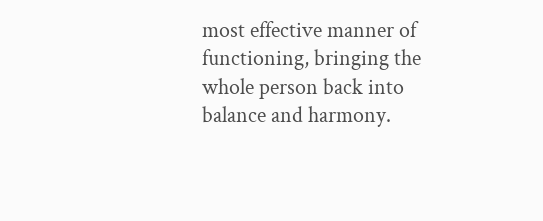most effective manner of functioning, bringing the whole person back into balance and harmony.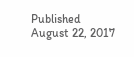Published August 22, 2017